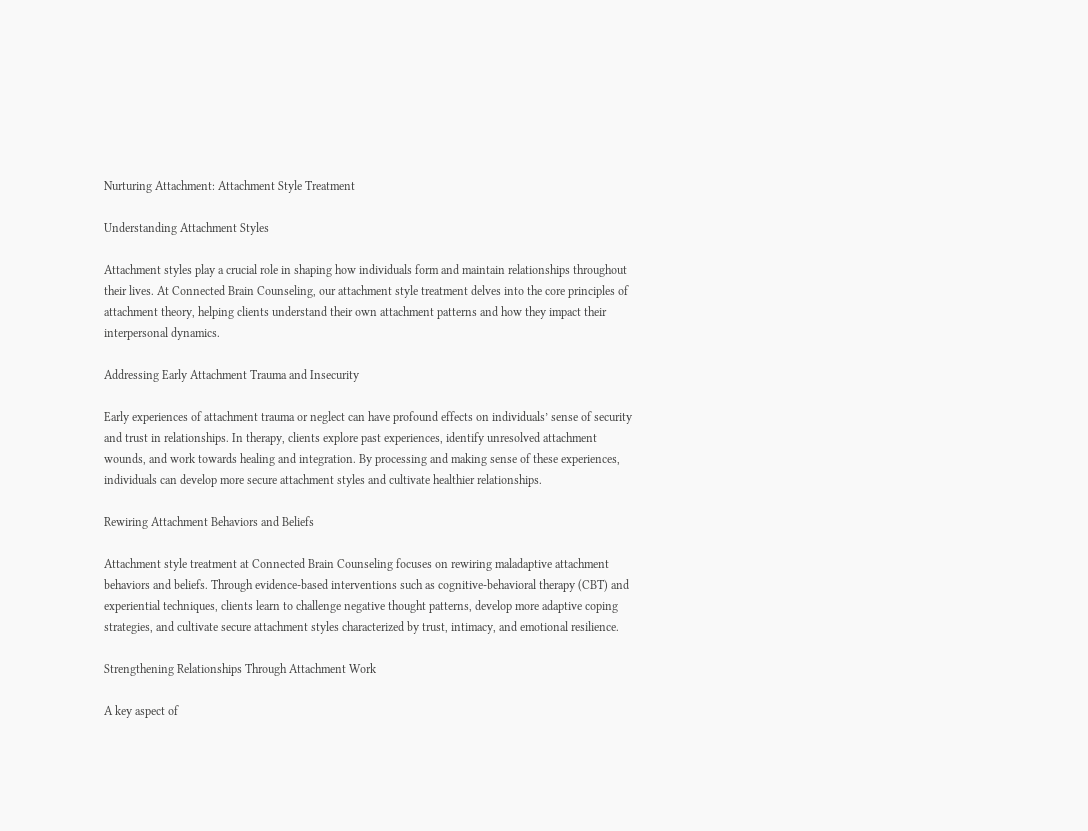Nurturing Attachment: Attachment Style Treatment

Understanding Attachment Styles

Attachment styles play a crucial role in shaping how individuals form and maintain relationships throughout their lives. At Connected Brain Counseling, our attachment style treatment delves into the core principles of attachment theory, helping clients understand their own attachment patterns and how they impact their interpersonal dynamics.

Addressing Early Attachment Trauma and Insecurity

Early experiences of attachment trauma or neglect can have profound effects on individuals’ sense of security and trust in relationships. In therapy, clients explore past experiences, identify unresolved attachment wounds, and work towards healing and integration. By processing and making sense of these experiences, individuals can develop more secure attachment styles and cultivate healthier relationships.

Rewiring Attachment Behaviors and Beliefs

Attachment style treatment at Connected Brain Counseling focuses on rewiring maladaptive attachment behaviors and beliefs. Through evidence-based interventions such as cognitive-behavioral therapy (CBT) and experiential techniques, clients learn to challenge negative thought patterns, develop more adaptive coping strategies, and cultivate secure attachment styles characterized by trust, intimacy, and emotional resilience.

Strengthening Relationships Through Attachment Work

A key aspect of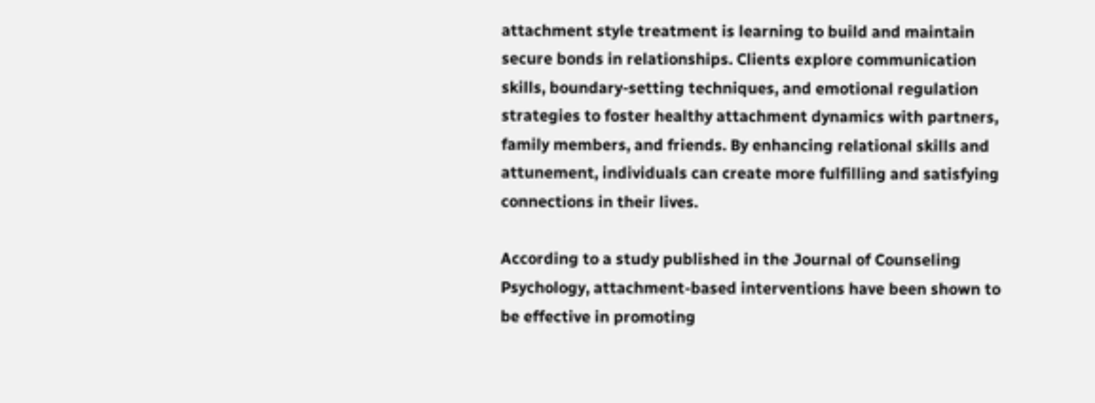attachment style treatment is learning to build and maintain secure bonds in relationships. Clients explore communication skills, boundary-setting techniques, and emotional regulation strategies to foster healthy attachment dynamics with partners, family members, and friends. By enhancing relational skills and attunement, individuals can create more fulfilling and satisfying connections in their lives.

According to a study published in the Journal of Counseling Psychology, attachment-based interventions have been shown to be effective in promoting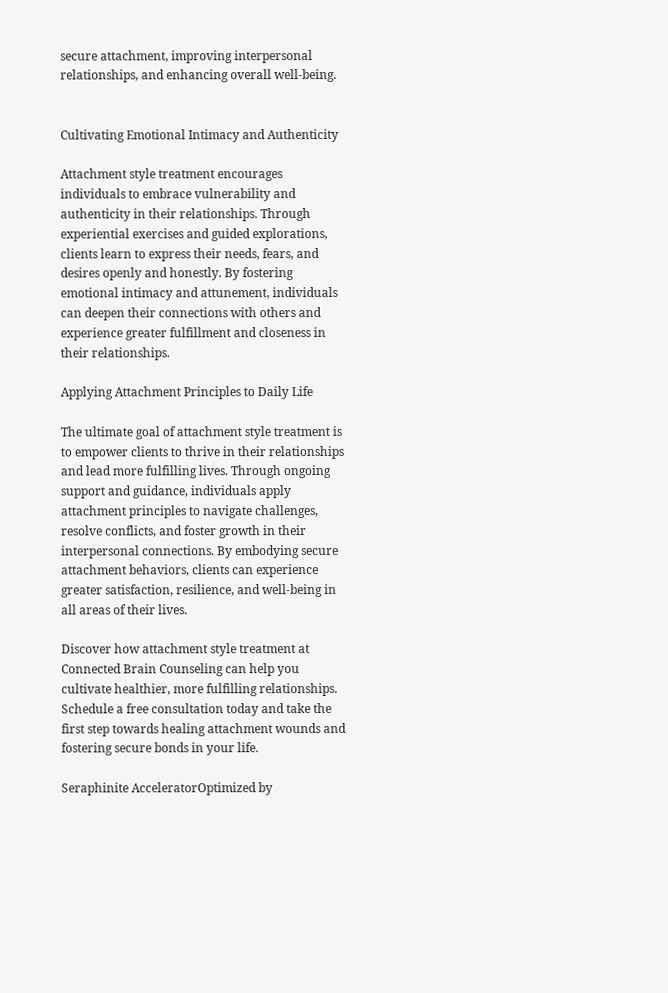secure attachment, improving interpersonal relationships, and enhancing overall well-being.


Cultivating Emotional Intimacy and Authenticity

Attachment style treatment encourages individuals to embrace vulnerability and authenticity in their relationships. Through experiential exercises and guided explorations, clients learn to express their needs, fears, and desires openly and honestly. By fostering emotional intimacy and attunement, individuals can deepen their connections with others and experience greater fulfillment and closeness in their relationships.

Applying Attachment Principles to Daily Life

The ultimate goal of attachment style treatment is to empower clients to thrive in their relationships and lead more fulfilling lives. Through ongoing support and guidance, individuals apply attachment principles to navigate challenges, resolve conflicts, and foster growth in their interpersonal connections. By embodying secure attachment behaviors, clients can experience greater satisfaction, resilience, and well-being in all areas of their lives.

Discover how attachment style treatment at Connected Brain Counseling can help you cultivate healthier, more fulfilling relationships. Schedule a free consultation today and take the first step towards healing attachment wounds and fostering secure bonds in your life.

Seraphinite AcceleratorOptimized by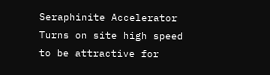Seraphinite Accelerator
Turns on site high speed to be attractive for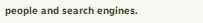people and search engines.